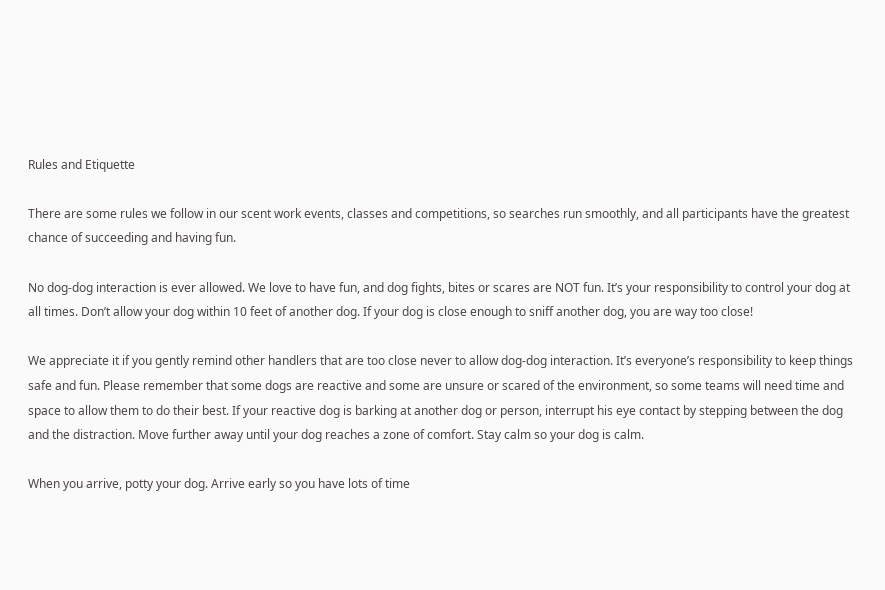Rules and Etiquette

There are some rules we follow in our scent work events, classes and competitions, so searches run smoothly, and all participants have the greatest chance of succeeding and having fun.

No dog-dog interaction is ever allowed. We love to have fun, and dog fights, bites or scares are NOT fun. It’s your responsibility to control your dog at all times. Don’t allow your dog within 10 feet of another dog. If your dog is close enough to sniff another dog, you are way too close!

We appreciate it if you gently remind other handlers that are too close never to allow dog-dog interaction. It’s everyone’s responsibility to keep things safe and fun. Please remember that some dogs are reactive and some are unsure or scared of the environment, so some teams will need time and space to allow them to do their best. If your reactive dog is barking at another dog or person, interrupt his eye contact by stepping between the dog and the distraction. Move further away until your dog reaches a zone of comfort. Stay calm so your dog is calm.

When you arrive, potty your dog. Arrive early so you have lots of time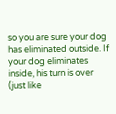so you are sure your dog has eliminated outside. If your dog eliminates inside, his turn is over (just like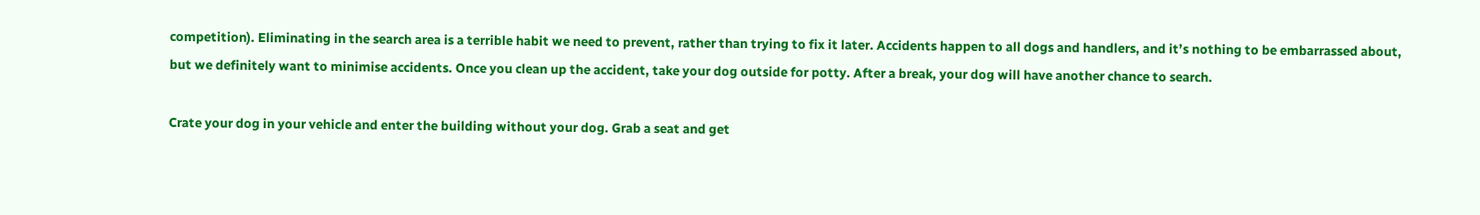competition). Eliminating in the search area is a terrible habit we need to prevent, rather than trying to fix it later. Accidents happen to all dogs and handlers, and it’s nothing to be embarrassed about, but we definitely want to minimise accidents. Once you clean up the accident, take your dog outside for potty. After a break, your dog will have another chance to search.

Crate your dog in your vehicle and enter the building without your dog. Grab a seat and get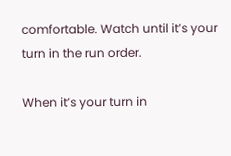comfortable. Watch until it’s your turn in the run order.

When it’s your turn in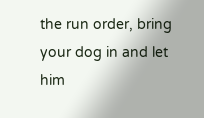the run order, bring your dog in and let him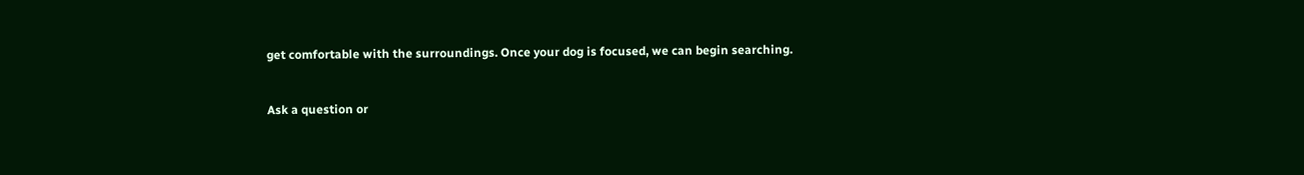get comfortable with the surroundings. Once your dog is focused, we can begin searching.


Ask a question or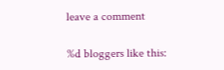leave a comment

%d bloggers like this: